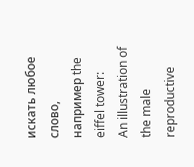искать любое слово, например the eiffel tower:
An illustration of the male reproductive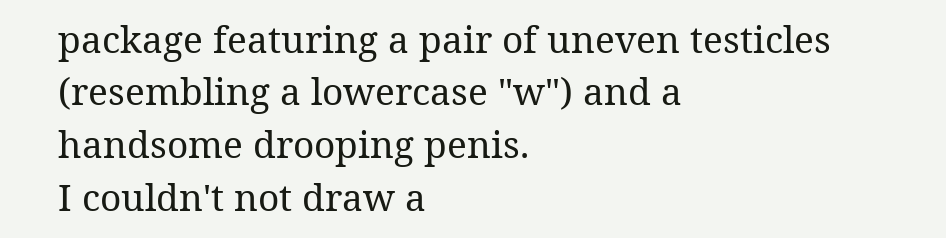package featuring a pair of uneven testicles (resembling a lowercase "w") and a handsome drooping penis.
I couldn't not draw a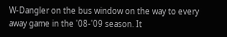W-Dangler on the bus window on the way to every away game in the '08-'09 season. It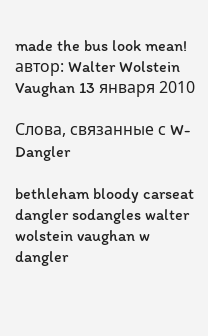made the bus look mean!
автор: Walter Wolstein Vaughan 13 января 2010

Слова, связанные с W-Dangler

bethleham bloody carseat dangler sodangles walter wolstein vaughan w dangler